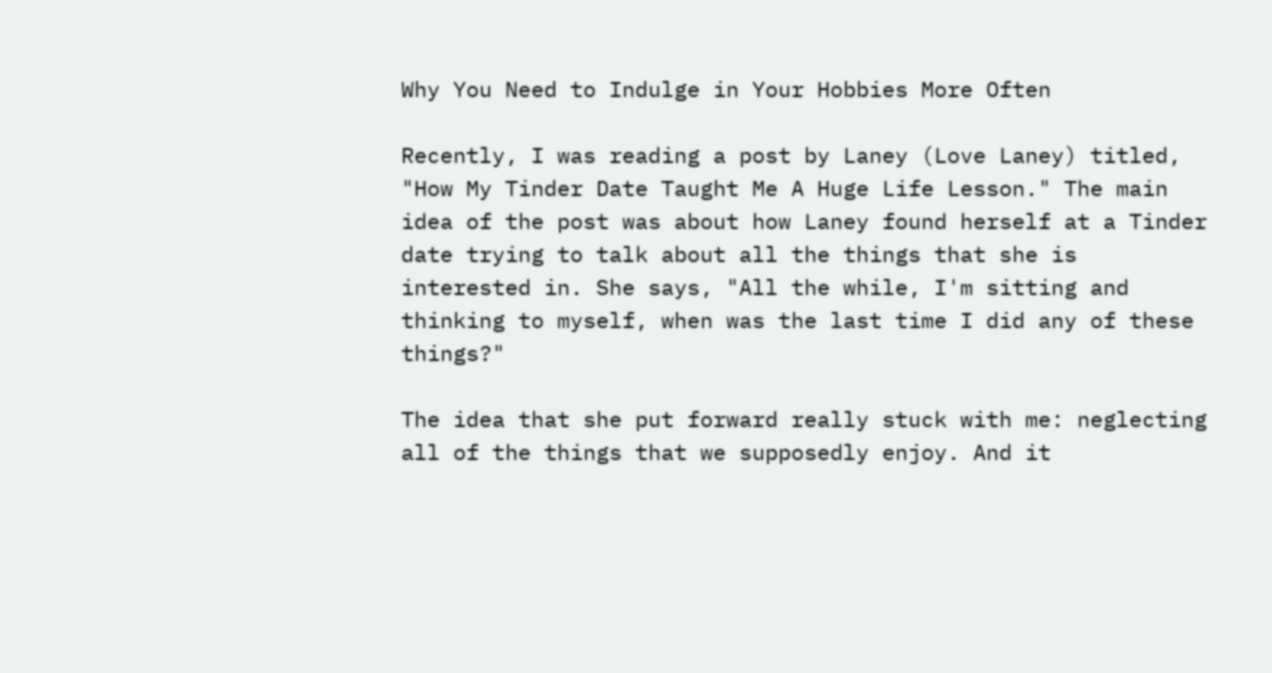Why You Need to Indulge in Your Hobbies More Often

Recently, I was reading a post by Laney (Love Laney) titled, "How My Tinder Date Taught Me A Huge Life Lesson." The main idea of the post was about how Laney found herself at a Tinder date trying to talk about all the things that she is interested in. She says, "All the while, I'm sitting and thinking to myself, when was the last time I did any of these things?"

The idea that she put forward really stuck with me: neglecting all of the things that we supposedly enjoy. And it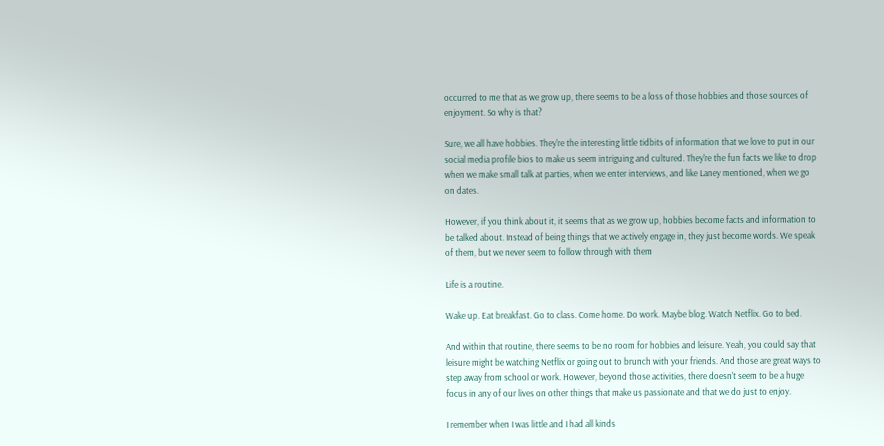occurred to me that as we grow up, there seems to be a loss of those hobbies and those sources of enjoyment. So why is that?

Sure, we all have hobbies. They're the interesting little tidbits of information that we love to put in our social media profile bios to make us seem intriguing and cultured. They're the fun facts we like to drop when we make small talk at parties, when we enter interviews, and like Laney mentioned, when we go on dates.

However, if you think about it, it seems that as we grow up, hobbies become facts and information to be talked about. Instead of being things that we actively engage in, they just become words. We speak of them, but we never seem to follow through with them

Life is a routine.

Wake up. Eat breakfast. Go to class. Come home. Do work. Maybe blog. Watch Netflix. Go to bed.

And within that routine, there seems to be no room for hobbies and leisure. Yeah, you could say that leisure might be watching Netflix or going out to brunch with your friends. And those are great ways to step away from school or work. However, beyond those activities, there doesn't seem to be a huge focus in any of our lives on other things that make us passionate and that we do just to enjoy.

I remember when I was little and I had all kinds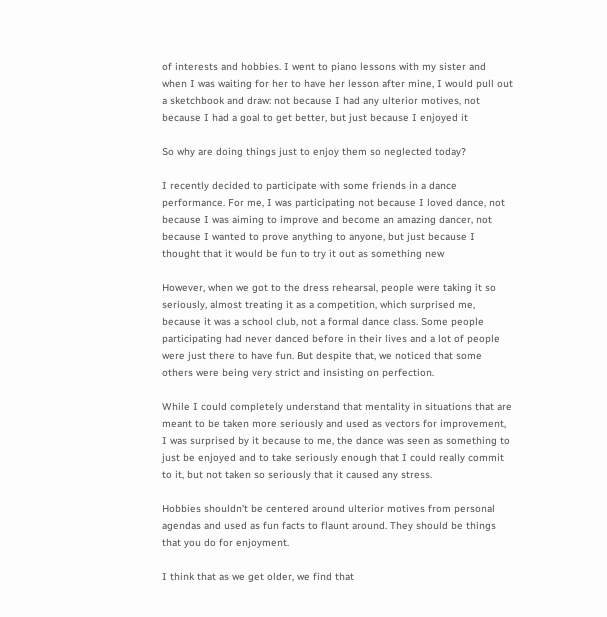of interests and hobbies. I went to piano lessons with my sister and when I was waiting for her to have her lesson after mine, I would pull out a sketchbook and draw: not because I had any ulterior motives, not because I had a goal to get better, but just because I enjoyed it

So why are doing things just to enjoy them so neglected today?

I recently decided to participate with some friends in a dance performance. For me, I was participating not because I loved dance, not because I was aiming to improve and become an amazing dancer, not because I wanted to prove anything to anyone, but just because I thought that it would be fun to try it out as something new

However, when we got to the dress rehearsal, people were taking it so seriously, almost treating it as a competition, which surprised me, because it was a school club, not a formal dance class. Some people participating had never danced before in their lives and a lot of people were just there to have fun. But despite that, we noticed that some others were being very strict and insisting on perfection.

While I could completely understand that mentality in situations that are meant to be taken more seriously and used as vectors for improvement, I was surprised by it because to me, the dance was seen as something to just be enjoyed and to take seriously enough that I could really commit to it, but not taken so seriously that it caused any stress.

Hobbies shouldn't be centered around ulterior motives from personal agendas and used as fun facts to flaunt around. They should be things that you do for enjoyment.

I think that as we get older, we find that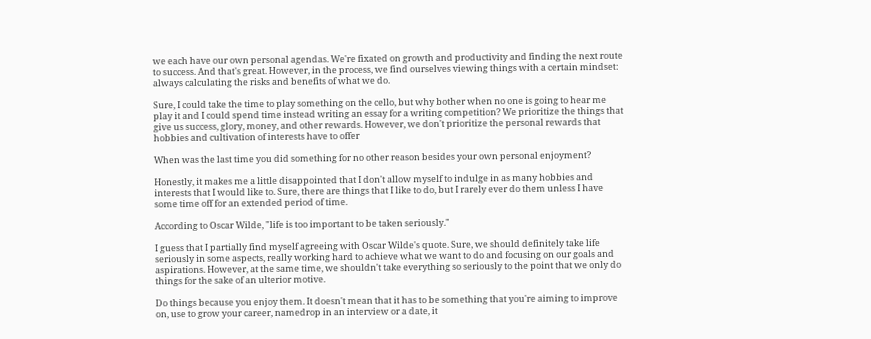we each have our own personal agendas. We're fixated on growth and productivity and finding the next route to success. And that's great. However, in the process, we find ourselves viewing things with a certain mindset: always calculating the risks and benefits of what we do.

Sure, I could take the time to play something on the cello, but why bother when no one is going to hear me play it and I could spend time instead writing an essay for a writing competition? We prioritize the things that give us success, glory, money, and other rewards. However, we don't prioritize the personal rewards that hobbies and cultivation of interests have to offer

When was the last time you did something for no other reason besides your own personal enjoyment?

Honestly, it makes me a little disappointed that I don't allow myself to indulge in as many hobbies and interests that I would like to. Sure, there are things that I like to do, but I rarely ever do them unless I have some time off for an extended period of time.

According to Oscar Wilde, "life is too important to be taken seriously."

I guess that I partially find myself agreeing with Oscar Wilde's quote. Sure, we should definitely take life seriously in some aspects, really working hard to achieve what we want to do and focusing on our goals and aspirations. However, at the same time, we shouldn't take everything so seriously to the point that we only do things for the sake of an ulterior motive.

Do things because you enjoy them. It doesn't mean that it has to be something that you're aiming to improve on, use to grow your career, namedrop in an interview or a date, it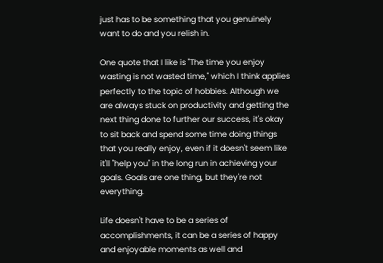just has to be something that you genuinely want to do and you relish in.

One quote that I like is "The time you enjoy wasting is not wasted time," which I think applies perfectly to the topic of hobbies. Although we are always stuck on productivity and getting the next thing done to further our success, it's okay to sit back and spend some time doing things that you really enjoy, even if it doesn't seem like it'll "help you" in the long run in achieving your goals. Goals are one thing, but they're not everything.

Life doesn't have to be a series of accomplishments, it can be a series of happy and enjoyable moments as well and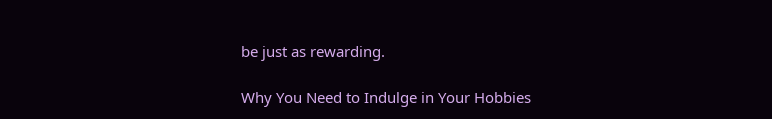be just as rewarding.

Why You Need to Indulge in Your Hobbies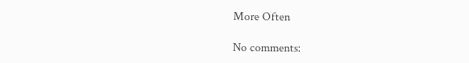More Often

No comments: